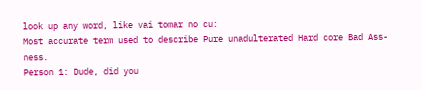look up any word, like vai tomar no cu:
Most accurate term used to describe Pure unadulterated Hard core Bad Ass-ness.
Person 1: Dude, did you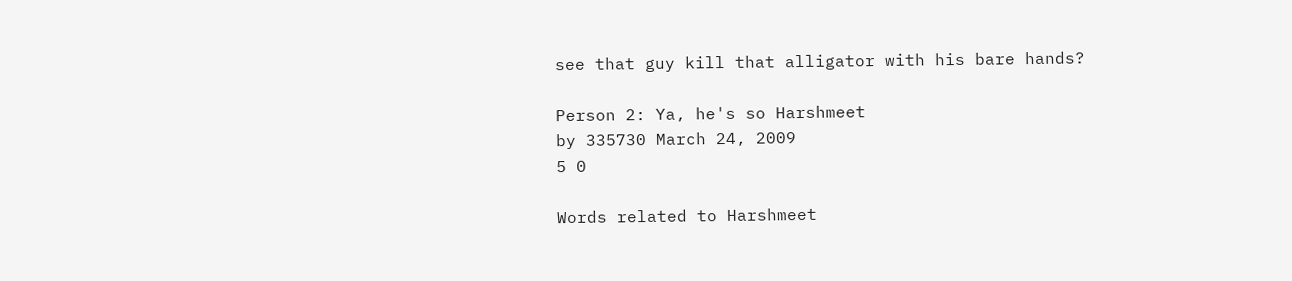see that guy kill that alligator with his bare hands?

Person 2: Ya, he's so Harshmeet
by 335730 March 24, 2009
5 0

Words related to Harshmeet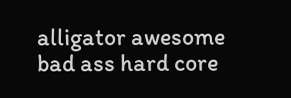alligator awesome bad ass hard core